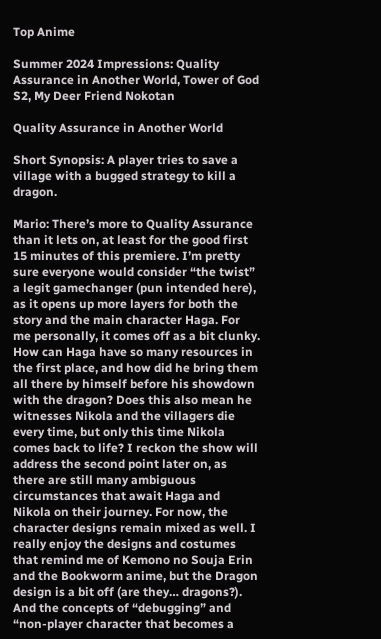Top Anime

Summer 2024 Impressions: Quality Assurance in Another World, Tower of God S2, My Deer Friend Nokotan

Quality Assurance in Another World

Short Synopsis: A player tries to save a village with a bugged strategy to kill a dragon.

Mario: There’s more to Quality Assurance than it lets on, at least for the good first 15 minutes of this premiere. I’m pretty sure everyone would consider “the twist” a legit gamechanger (pun intended here), as it opens up more layers for both the story and the main character Haga. For me personally, it comes off as a bit clunky. How can Haga have so many resources in the first place, and how did he bring them all there by himself before his showdown with the dragon? Does this also mean he witnesses Nikola and the villagers die every time, but only this time Nikola comes back to life? I reckon the show will address the second point later on, as there are still many ambiguous circumstances that await Haga and Nikola on their journey. For now, the character designs remain mixed as well. I really enjoy the designs and costumes that remind me of Kemono no Souja Erin and the Bookworm anime, but the Dragon design is a bit off (are they… dragons?). And the concepts of “debugging” and “non-player character that becomes a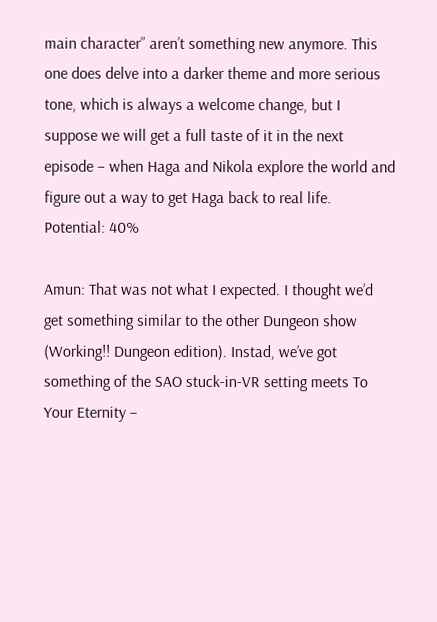main character” aren’t something new anymore. This one does delve into a darker theme and more serious tone, which is always a welcome change, but I suppose we will get a full taste of it in the next episode – when Haga and Nikola explore the world and figure out a way to get Haga back to real life.
Potential: 40%

Amun: That was not what I expected. I thought we’d get something similar to the other Dungeon show (Working!! Dungeon edition). Instad, we’ve got something of the SAO stuck-in-VR setting meets To Your Eternity –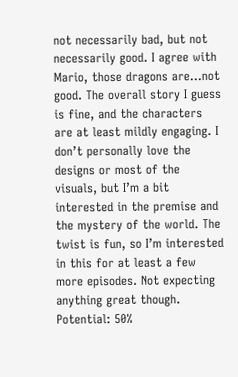not necessarily bad, but not necessarily good. I agree with Mario, those dragons are…not good. The overall story I guess is fine, and the characters are at least mildly engaging. I don’t personally love the designs or most of the visuals, but I’m a bit interested in the premise and the mystery of the world. The twist is fun, so I’m interested in this for at least a few more episodes. Not expecting anything great though.
Potential: 50%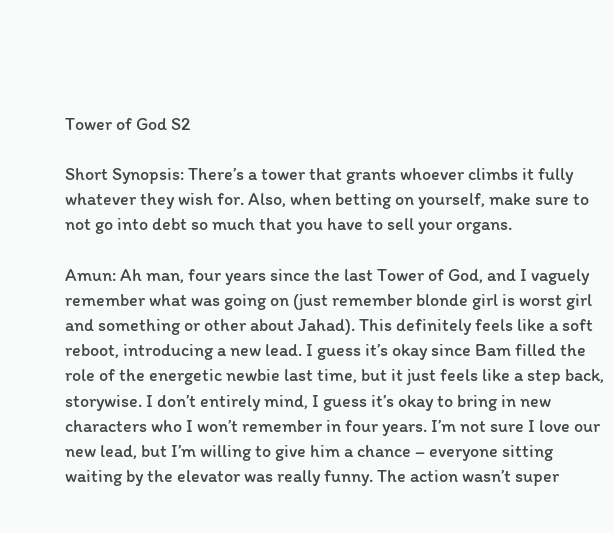Tower of God S2

Short Synopsis: There’s a tower that grants whoever climbs it fully whatever they wish for. Also, when betting on yourself, make sure to not go into debt so much that you have to sell your organs.

Amun: Ah man, four years since the last Tower of God, and I vaguely remember what was going on (just remember blonde girl is worst girl and something or other about Jahad). This definitely feels like a soft reboot, introducing a new lead. I guess it’s okay since Bam filled the role of the energetic newbie last time, but it just feels like a step back, storywise. I don’t entirely mind, I guess it’s okay to bring in new characters who I won’t remember in four years. I’m not sure I love our new lead, but I’m willing to give him a chance – everyone sitting waiting by the elevator was really funny. The action wasn’t super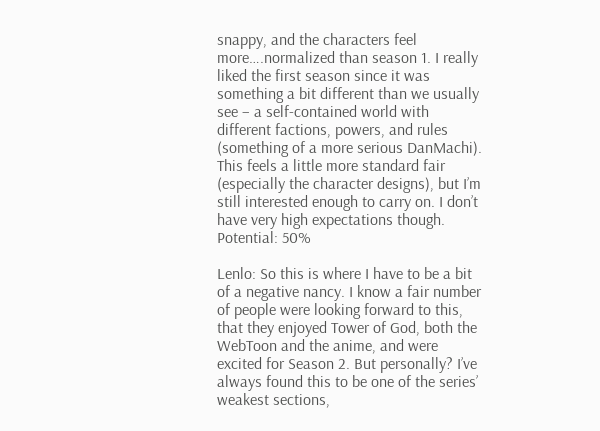snappy, and the characters feel more….normalized than season 1. I really liked the first season since it was something a bit different than we usually see – a self-contained world with different factions, powers, and rules (something of a more serious DanMachi). This feels a little more standard fair (especially the character designs), but I’m still interested enough to carry on. I don’t have very high expectations though.
Potential: 50%

Lenlo: So this is where I have to be a bit of a negative nancy. I know a fair number of people were looking forward to this, that they enjoyed Tower of God, both the WebToon and the anime, and were excited for Season 2. But personally? I’ve always found this to be one of the series’ weakest sections,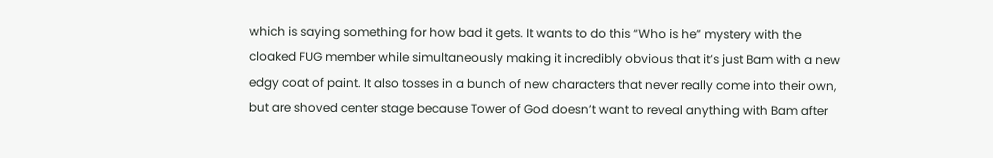which is saying something for how bad it gets. It wants to do this “Who is he” mystery with the cloaked FUG member while simultaneously making it incredibly obvious that it’s just Bam with a new edgy coat of paint. It also tosses in a bunch of new characters that never really come into their own, but are shoved center stage because Tower of God doesn’t want to reveal anything with Bam after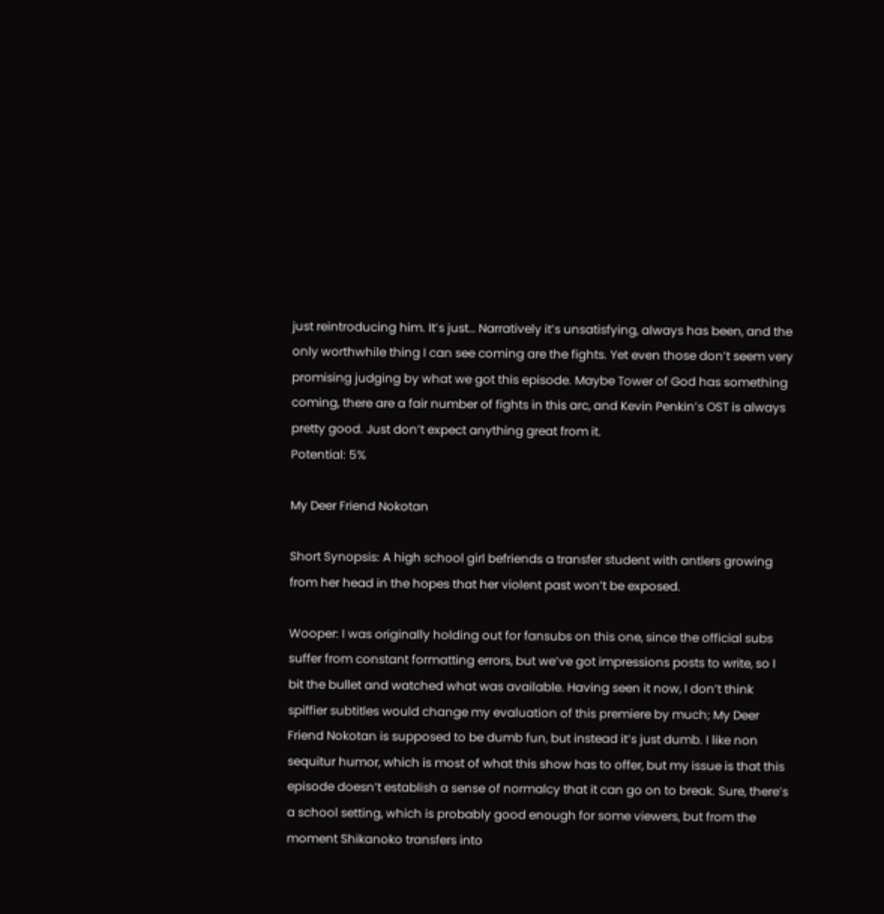just reintroducing him. It’s just… Narratively it’s unsatisfying, always has been, and the only worthwhile thing I can see coming are the fights. Yet even those don’t seem very promising judging by what we got this episode. Maybe Tower of God has something coming, there are a fair number of fights in this arc, and Kevin Penkin’s OST is always pretty good. Just don’t expect anything great from it.
Potential: 5%

My Deer Friend Nokotan

Short Synopsis: A high school girl befriends a transfer student with antlers growing from her head in the hopes that her violent past won’t be exposed.

Wooper: I was originally holding out for fansubs on this one, since the official subs suffer from constant formatting errors, but we’ve got impressions posts to write, so I bit the bullet and watched what was available. Having seen it now, I don’t think spiffier subtitles would change my evaluation of this premiere by much; My Deer Friend Nokotan is supposed to be dumb fun, but instead it’s just dumb. I like non sequitur humor, which is most of what this show has to offer, but my issue is that this episode doesn’t establish a sense of normalcy that it can go on to break. Sure, there’s a school setting, which is probably good enough for some viewers, but from the moment Shikanoko transfers into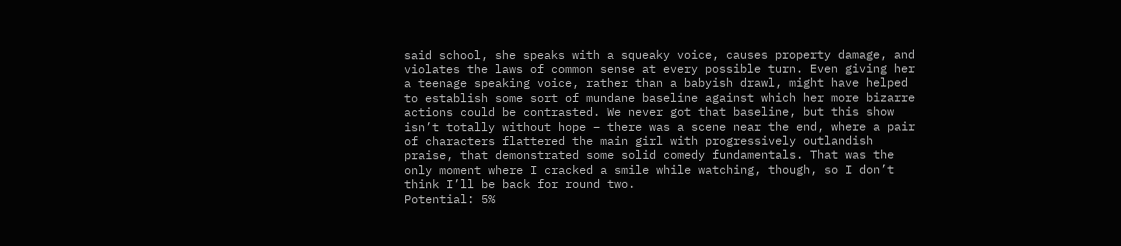said school, she speaks with a squeaky voice, causes property damage, and violates the laws of common sense at every possible turn. Even giving her a teenage speaking voice, rather than a babyish drawl, might have helped to establish some sort of mundane baseline against which her more bizarre actions could be contrasted. We never got that baseline, but this show isn’t totally without hope – there was a scene near the end, where a pair of characters flattered the main girl with progressively outlandish praise, that demonstrated some solid comedy fundamentals. That was the only moment where I cracked a smile while watching, though, so I don’t think I’ll be back for round two.
Potential: 5%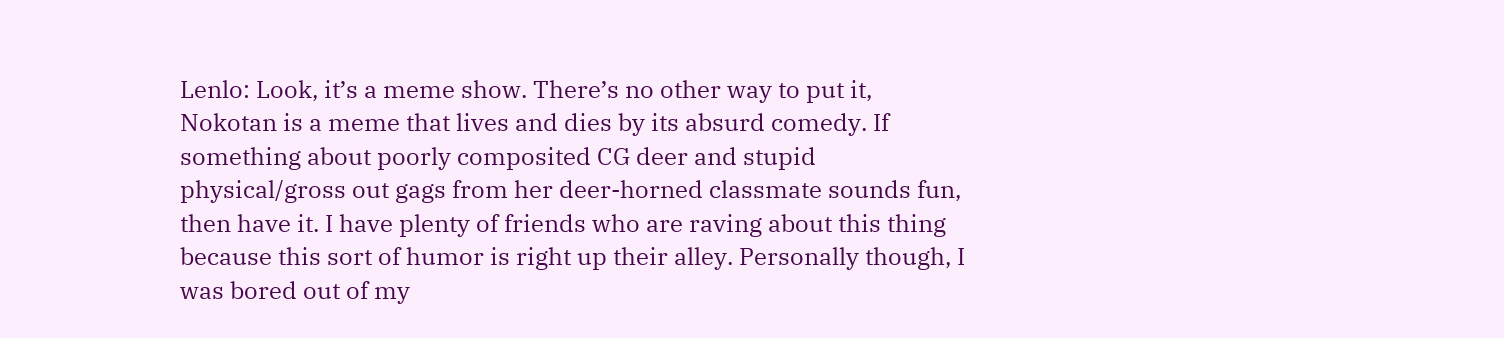Lenlo: Look, it’s a meme show. There’s no other way to put it, Nokotan is a meme that lives and dies by its absurd comedy. If something about poorly composited CG deer and stupid physical/gross out gags from her deer-horned classmate sounds fun, then have it. I have plenty of friends who are raving about this thing because this sort of humor is right up their alley. Personally though, I was bored out of my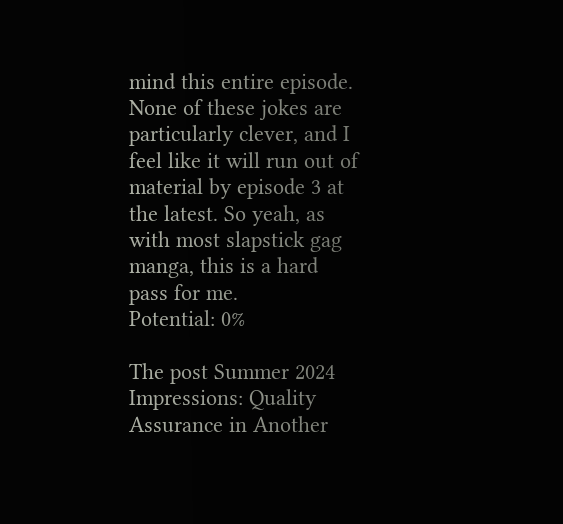mind this entire episode. None of these jokes are particularly clever, and I feel like it will run out of material by episode 3 at the latest. So yeah, as with most slapstick gag manga, this is a hard pass for me.
Potential: 0%

The post Summer 2024 Impressions: Quality Assurance in Another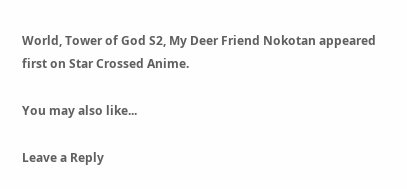World, Tower of God S2, My Deer Friend Nokotan appeared first on Star Crossed Anime.

You may also like...

Leave a Reply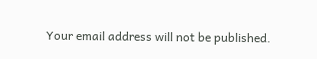Your email address will not be published.